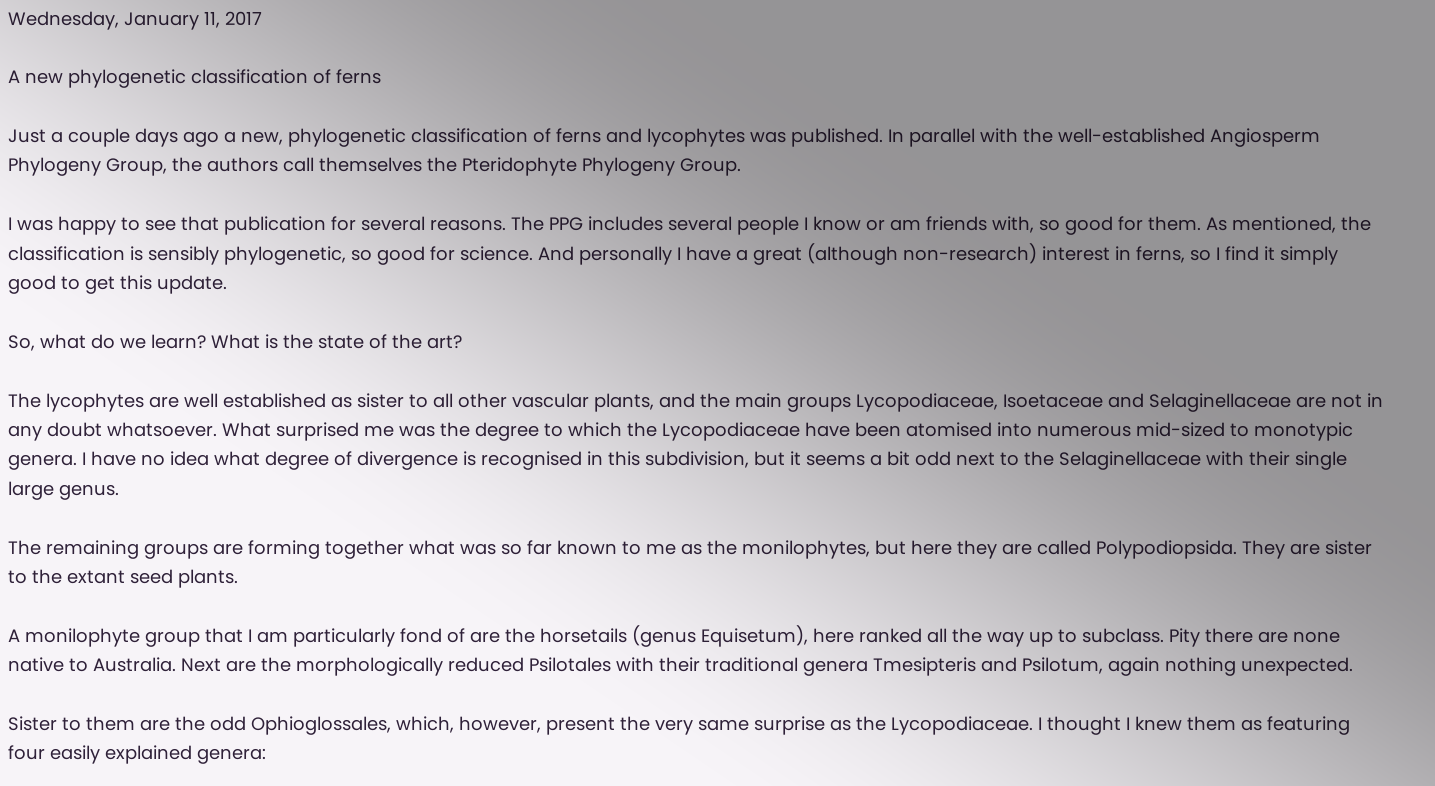Wednesday, January 11, 2017

A new phylogenetic classification of ferns

Just a couple days ago a new, phylogenetic classification of ferns and lycophytes was published. In parallel with the well-established Angiosperm Phylogeny Group, the authors call themselves the Pteridophyte Phylogeny Group.

I was happy to see that publication for several reasons. The PPG includes several people I know or am friends with, so good for them. As mentioned, the classification is sensibly phylogenetic, so good for science. And personally I have a great (although non-research) interest in ferns, so I find it simply good to get this update.

So, what do we learn? What is the state of the art?

The lycophytes are well established as sister to all other vascular plants, and the main groups Lycopodiaceae, Isoetaceae and Selaginellaceae are not in any doubt whatsoever. What surprised me was the degree to which the Lycopodiaceae have been atomised into numerous mid-sized to monotypic genera. I have no idea what degree of divergence is recognised in this subdivision, but it seems a bit odd next to the Selaginellaceae with their single large genus.

The remaining groups are forming together what was so far known to me as the monilophytes, but here they are called Polypodiopsida. They are sister to the extant seed plants.

A monilophyte group that I am particularly fond of are the horsetails (genus Equisetum), here ranked all the way up to subclass. Pity there are none native to Australia. Next are the morphologically reduced Psilotales with their traditional genera Tmesipteris and Psilotum, again nothing unexpected.

Sister to them are the odd Ophioglossales, which, however, present the very same surprise as the Lycopodiaceae. I thought I knew them as featuring four easily explained genera: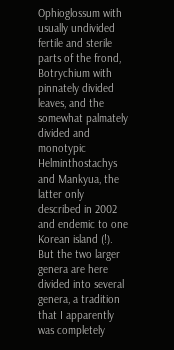Ophioglossum with usually undivided fertile and sterile parts of the frond, Botrychium with pinnately divided leaves, and the somewhat palmately divided and monotypic Helminthostachys and Mankyua, the latter only described in 2002 and endemic to one Korean island (!). But the two larger genera are here divided into several genera, a tradition that I apparently was completely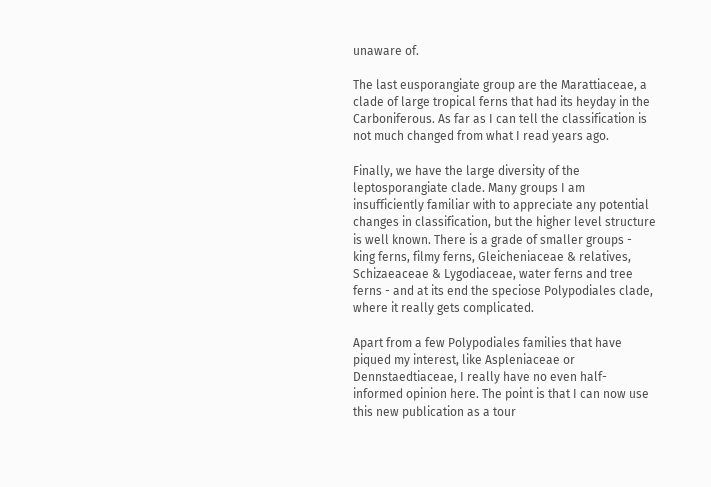unaware of.

The last eusporangiate group are the Marattiaceae, a clade of large tropical ferns that had its heyday in the Carboniferous. As far as I can tell the classification is not much changed from what I read years ago.

Finally, we have the large diversity of the leptosporangiate clade. Many groups I am insufficiently familiar with to appreciate any potential changes in classification, but the higher level structure is well known. There is a grade of smaller groups - king ferns, filmy ferns, Gleicheniaceae & relatives, Schizaeaceae & Lygodiaceae, water ferns and tree ferns - and at its end the speciose Polypodiales clade, where it really gets complicated.

Apart from a few Polypodiales families that have piqued my interest, like Aspleniaceae or Dennstaedtiaceae, I really have no even half-informed opinion here. The point is that I can now use this new publication as a tour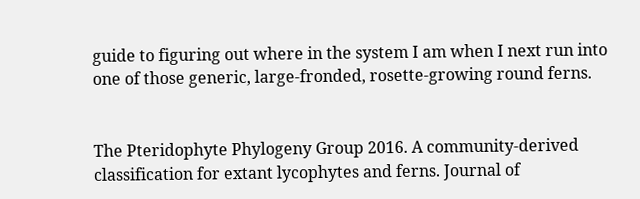guide to figuring out where in the system I am when I next run into one of those generic, large-fronded, rosette-growing round ferns.


The Pteridophyte Phylogeny Group 2016. A community-derived classification for extant lycophytes and ferns. Journal of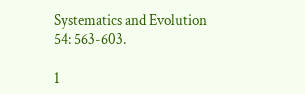Systematics and Evolution 54: 563-603.

1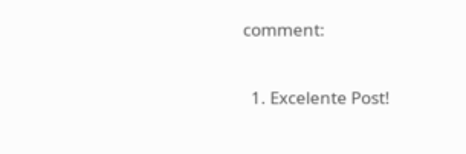comment:

  1. Excelente Post!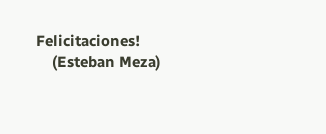Felicitaciones!
    (Esteban Meza)